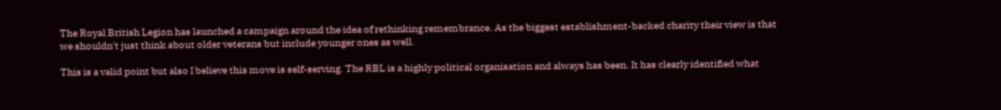The Royal British Legion has launched a campaign around the idea of rethinking remembrance. As the biggest establishment-backed charity their view is that we shouldn't just think about older veterans but include younger ones as well.

This is a valid point but also I believe this move is self-serving. The RBL is a highly political organisation and always has been. It has clearly identified what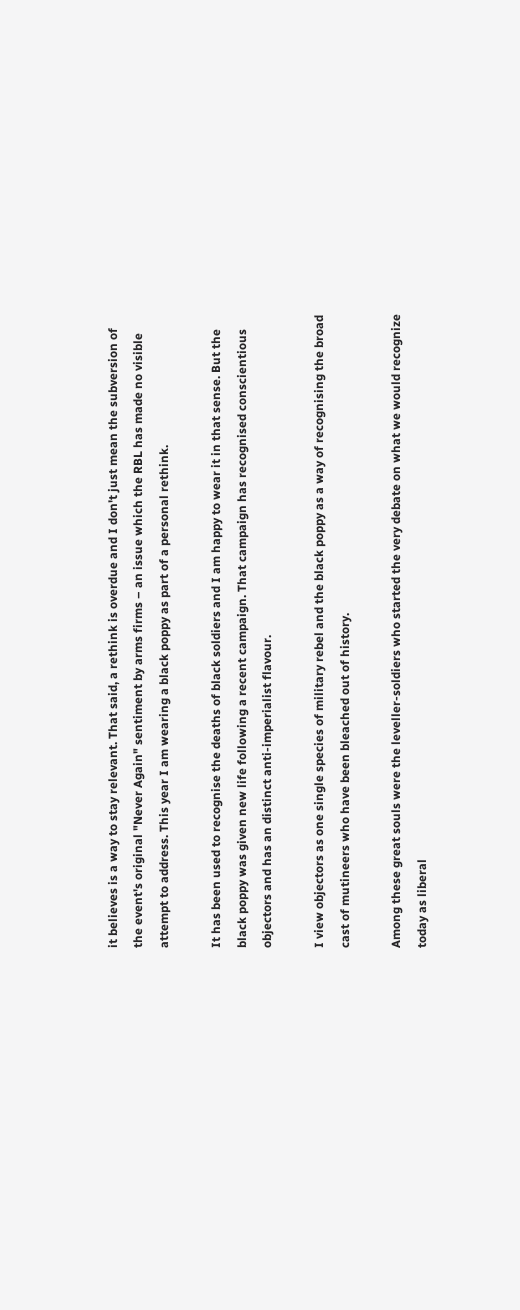it believes is a way to stay relevant. That said, a rethink is overdue and I don't just mean the subversion of the event's original "Never Again" sentiment by arms firms – an issue which the RBL has made no visible attempt to address. This year I am wearing a black poppy as part of a personal rethink.

It has been used to recognise the deaths of black soldiers and I am happy to wear it in that sense. But the black poppy was given new life following a recent campaign. That campaign has recognised conscientious objectors and has an distinct anti-imperialist flavour.

I view objectors as one single species of military rebel and the black poppy as a way of recognising the broad cast of mutineers who have been bleached out of history.

Among these great souls were the leveller-soldiers who started the very debate on what we would recognize today as liberal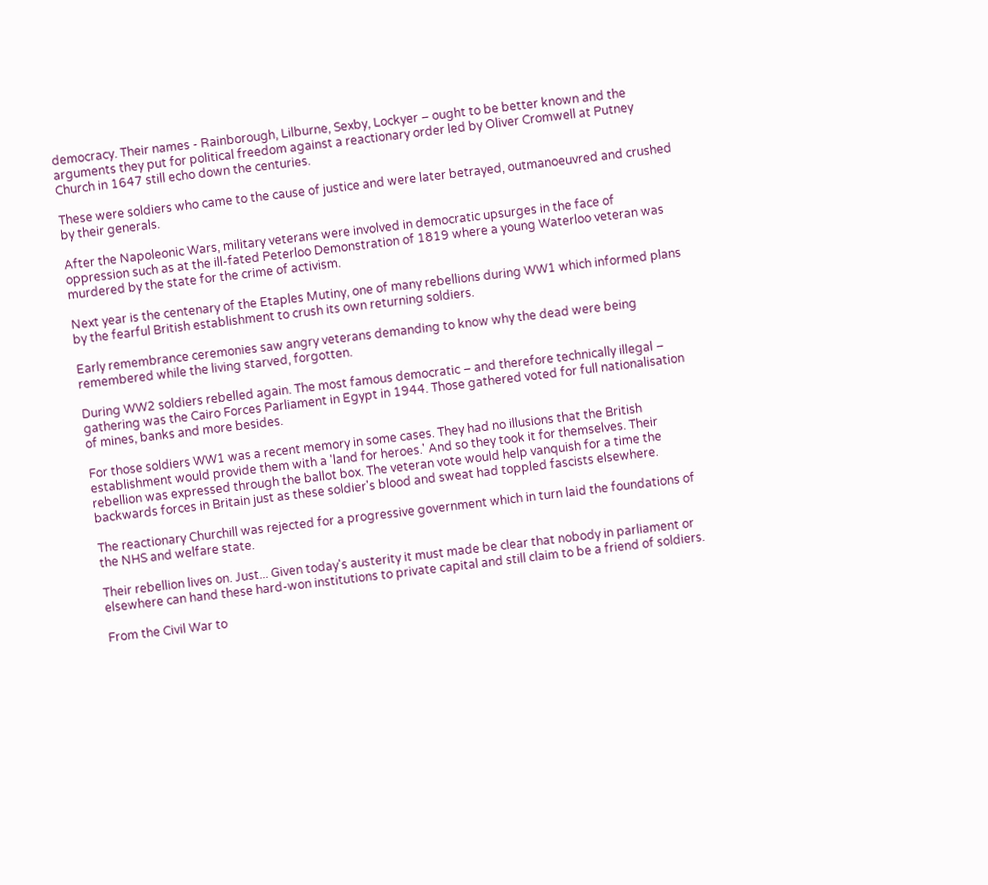democracy. Their names - Rainborough, Lilburne, Sexby, Lockyer – ought to be better known and the arguments they put for political freedom against a reactionary order led by Oliver Cromwell at Putney Church in 1647 still echo down the centuries.

These were soldiers who came to the cause of justice and were later betrayed, outmanoeuvred and crushed by their generals.

After the Napoleonic Wars, military veterans were involved in democratic upsurges in the face of oppression such as at the ill-fated Peterloo Demonstration of 1819 where a young Waterloo veteran was murdered by the state for the crime of activism.

Next year is the centenary of the Etaples Mutiny, one of many rebellions during WW1 which informed plans by the fearful British establishment to crush its own returning soldiers.

Early remembrance ceremonies saw angry veterans demanding to know why the dead were being remembered while the living starved, forgotten.

During WW2 soldiers rebelled again. The most famous democratic – and therefore technically illegal – gathering was the Cairo Forces Parliament in Egypt in 1944. Those gathered voted for full nationalisation of mines, banks and more besides.

For those soldiers WW1 was a recent memory in some cases. They had no illusions that the British establishment would provide them with a 'land for heroes.' And so they took it for themselves. Their rebellion was expressed through the ballot box. The veteran vote would help vanquish for a time the backwards forces in Britain just as these soldier's blood and sweat had toppled fascists elsewhere.

The reactionary Churchill was rejected for a progressive government which in turn laid the foundations of the NHS and welfare state.

Their rebellion lives on. Just... Given today's austerity it must made be clear that nobody in parliament or elsewhere can hand these hard-won institutions to private capital and still claim to be a friend of soldiers.

From the Civil War to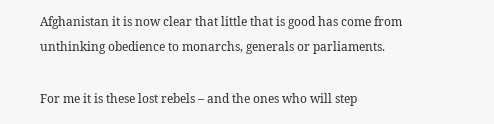Afghanistan it is now clear that little that is good has come from unthinking obedience to monarchs, generals or parliaments.

For me it is these lost rebels – and the ones who will step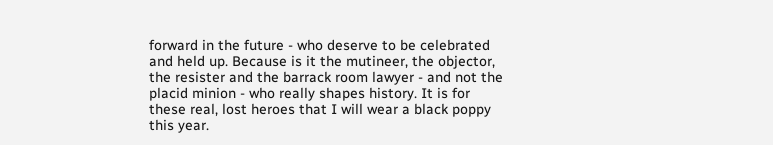forward in the future - who deserve to be celebrated and held up. Because is it the mutineer, the objector, the resister and the barrack room lawyer - and not the placid minion - who really shapes history. It is for these real, lost heroes that I will wear a black poppy this year.